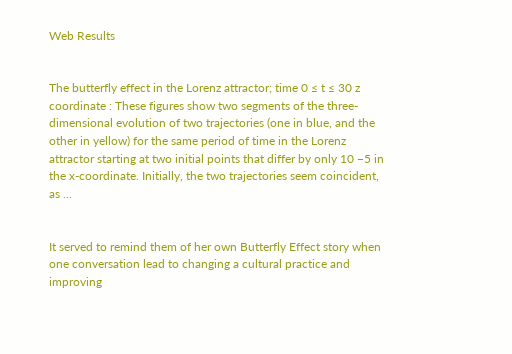Web Results


The butterfly effect in the Lorenz attractor; time 0 ≤ t ≤ 30 z coordinate : These figures show two segments of the three-dimensional evolution of two trajectories (one in blue, and the other in yellow) for the same period of time in the Lorenz attractor starting at two initial points that differ by only 10 −5 in the x-coordinate. Initially, the two trajectories seem coincident, as ...


It served to remind them of her own Butterfly Effect story when one conversation lead to changing a cultural practice and improving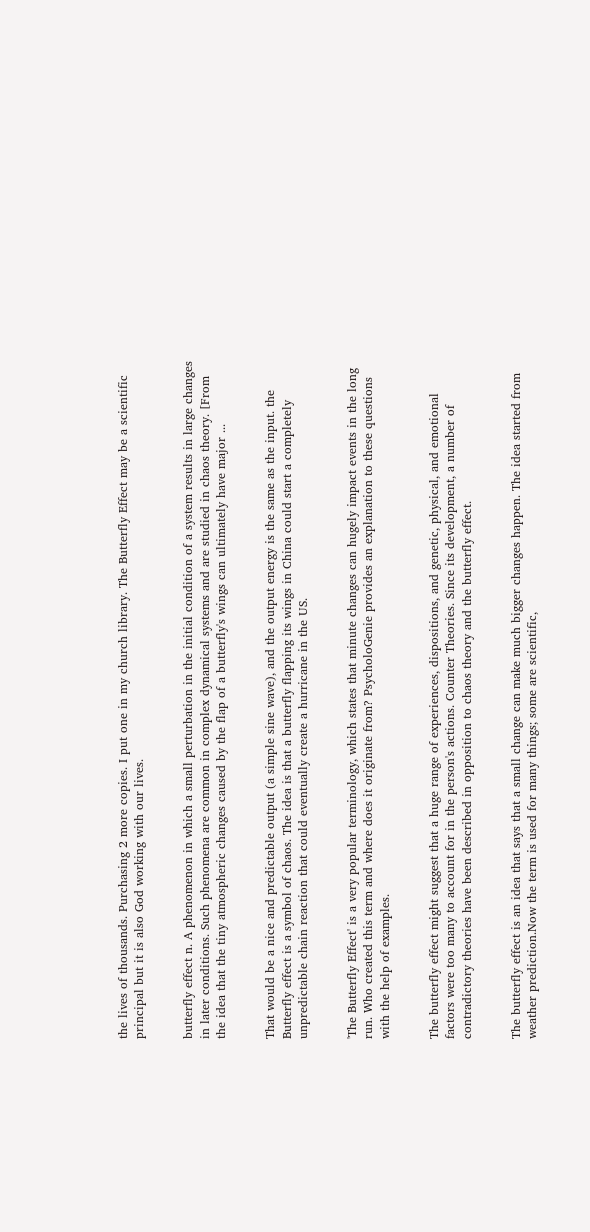the lives of thousands. Purchasing 2 more copies. I put one in my church library. The Butterfly Effect may be a scientific principal but it is also God working with our lives.


butterfly effect n. A phenomenon in which a small perturbation in the initial condition of a system results in large changes in later conditions. Such phenomena are common in complex dynamical systems and are studied in chaos theory. [From the idea that the tiny atmospheric changes caused by the flap of a butterfly's wings can ultimately have major ...


That would be a nice and predictable output (a simple sine wave), and the output energy is the same as the input. the Butterfly effect is a symbol of chaos. The idea is that a butterfly flapping its wings in China could start a completely unpredictable chain reaction that could eventually create a hurricane in the US.


'The Butterfly Effect' is a very popular terminology, which states that minute changes can hugely impact events in the long run. Who created this term and where does it originate from? PsycholoGenie provides an explanation to these questions with the help of examples.


The butterfly effect might suggest that a huge range of experiences, dispositions, and genetic, physical, and emotional factors were too many to account for in the person's actions. Counter Theories. Since its development, a number of contradictory theories have been described in opposition to chaos theory and the butterfly effect.


The butterfly effect is an idea that says that a small change can make much bigger changes happen. The idea started from weather prediction.Now the term is used for many things; some are scientific,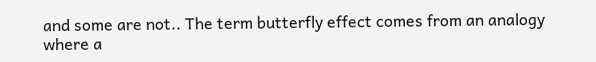and some are not.. The term butterfly effect comes from an analogy where a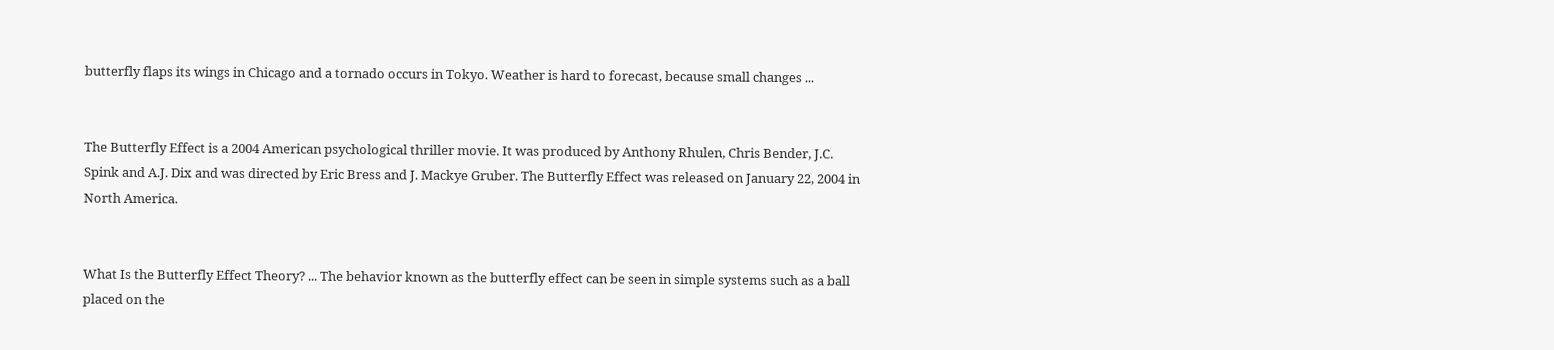butterfly flaps its wings in Chicago and a tornado occurs in Tokyo. Weather is hard to forecast, because small changes ...


The Butterfly Effect is a 2004 American psychological thriller movie. It was produced by Anthony Rhulen, Chris Bender, J.C. Spink and A.J. Dix and was directed by Eric Bress and J. Mackye Gruber. The Butterfly Effect was released on January 22, 2004 in North America.


What Is the Butterfly Effect Theory? ... The behavior known as the butterfly effect can be seen in simple systems such as a ball placed on the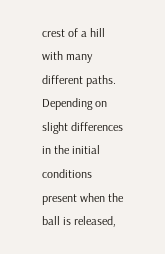crest of a hill with many different paths. Depending on slight differences in the initial conditions present when the ball is released,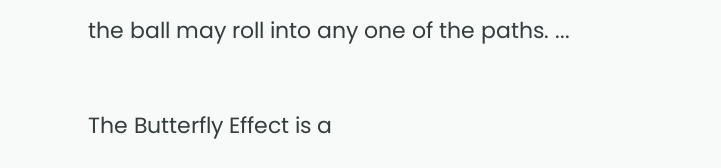the ball may roll into any one of the paths. ...


The Butterfly Effect is a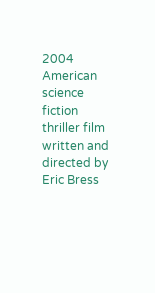2004 American science fiction thriller film written and directed by Eric Bress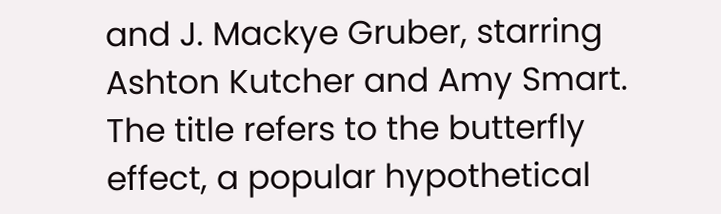and J. Mackye Gruber, starring Ashton Kutcher and Amy Smart. The title refers to the butterfly effect, a popular hypothetical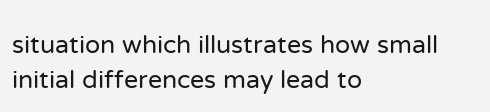situation which illustrates how small initial differences may lead to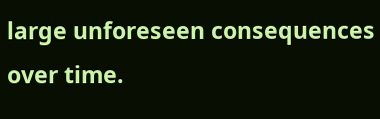large unforeseen consequences over time.